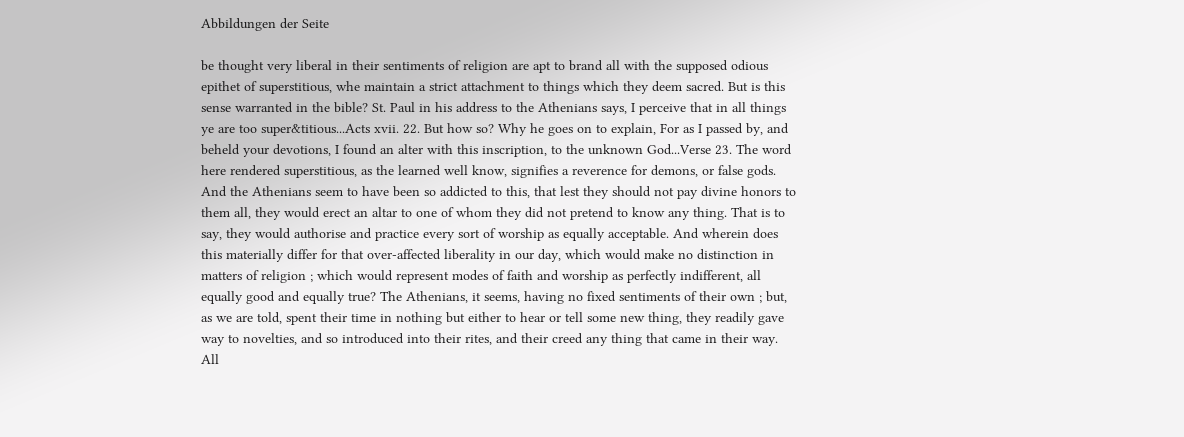Abbildungen der Seite

be thought very liberal in their sentiments of religion are apt to brand all with the supposed odious epithet of superstitious, whe maintain a strict attachment to things which they deem sacred. But is this sense warranted in the bible? St. Paul in his address to the Athenians says, I perceive that in all things ye are too super&titious...Acts xvii. 22. But how so? Why he goes on to explain, For as I passed by, and beheld your devotions, I found an alter with this inscription, to the unknown God...Verse 23. The word here rendered superstitious, as the learned well know, signifies a reverence for demons, or false gods. And the Athenians seem to have been so addicted to this, that lest they should not pay divine honors to them all, they would erect an altar to one of whom they did not pretend to know any thing. That is to say, they would authorise and practice every sort of worship as equally acceptable. And wherein does this materially differ for that over-affected liberality in our day, which would make no distinction in matters of religion ; which would represent modes of faith and worship as perfectly indifferent, all equally good and equally true? The Athenians, it seems, having no fixed sentiments of their own ; but, as we are told, spent their time in nothing but either to hear or tell some new thing, they readily gave way to novelties, and so introduced into their rites, and their creed any thing that came in their way. All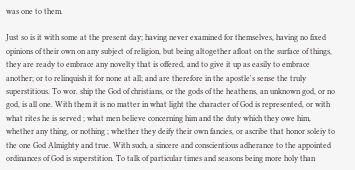was one to them.

Just so is it with some at the present day; having never examined for themselves, having no fixed opinions of their own on any subject of religion, but being altogether afloat on the surface of things, they are ready to embrace any novelty that is offered, and to give it up as easily to embrace another; or to relinquish it for none at all; and are therefore in the apostle's sense the truly superstitious. To wor. ship the God of christians, or the gods of the heathens, an unknown god, or no god, is all one. With them it is no matter in what light the character of God is represented, or with what rites he is served ; what men believe concerning him and the duty which they owe him, whether any thing, or nothing ; whether they deify their own fancies, or ascribe that honor soleiy to the one God Almighty and true. With such, a sincere and conscientious adherance to the appointed ordinances of God is superstition. To talk of particular times and seasons being more holy than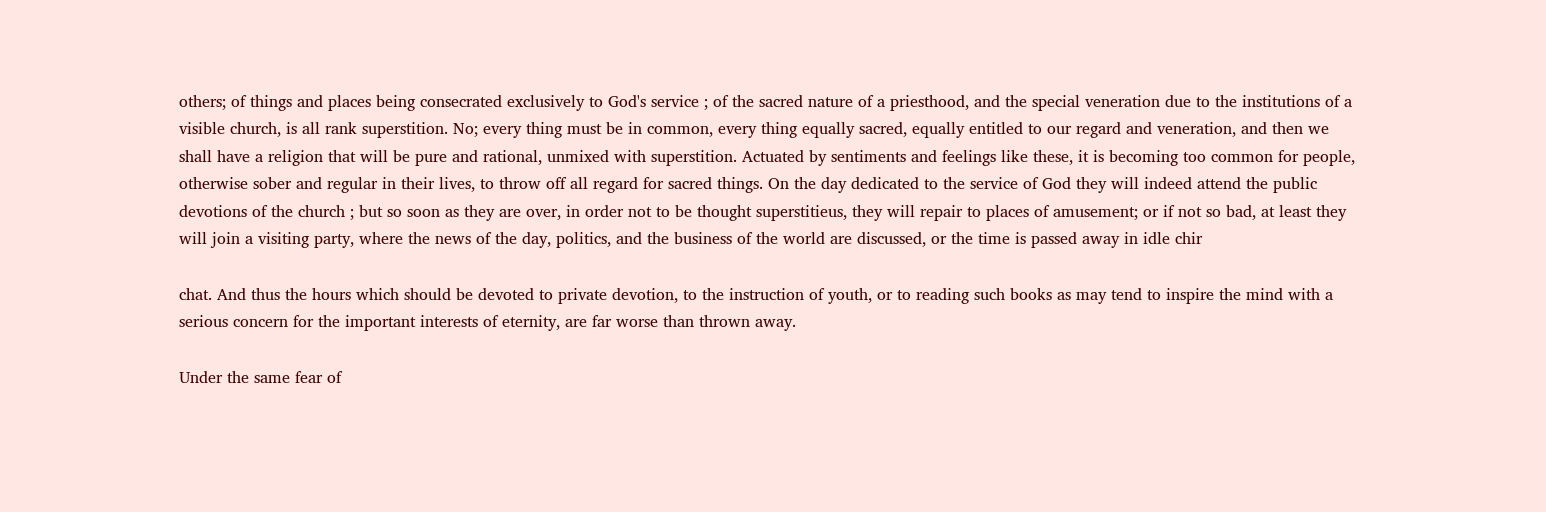others; of things and places being consecrated exclusively to God's service ; of the sacred nature of a priesthood, and the special veneration due to the institutions of a visible church, is all rank superstition. No; every thing must be in common, every thing equally sacred, equally entitled to our regard and veneration, and then we shall have a religion that will be pure and rational, unmixed with superstition. Actuated by sentiments and feelings like these, it is becoming too common for people, otherwise sober and regular in their lives, to throw off all regard for sacred things. On the day dedicated to the service of God they will indeed attend the public devotions of the church ; but so soon as they are over, in order not to be thought superstitieus, they will repair to places of amusement; or if not so bad, at least they will join a visiting party, where the news of the day, politics, and the business of the world are discussed, or the time is passed away in idle chir

chat. And thus the hours which should be devoted to private devotion, to the instruction of youth, or to reading such books as may tend to inspire the mind with a serious concern for the important interests of eternity, are far worse than thrown away.

Under the same fear of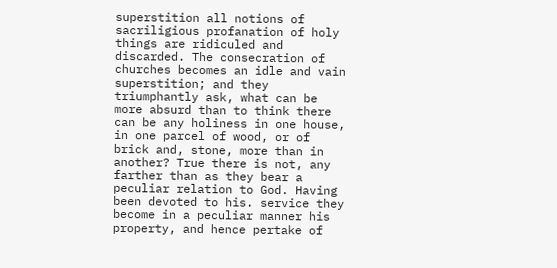superstition all notions of sacriligious profanation of holy things are ridiculed and discarded. The consecration of churches becomes an idle and vain superstition; and they triumphantly ask, what can be more absurd than to think there can be any holiness in one house, in one parcel of wood, or of brick and, stone, more than in another? True there is not, any farther than as they bear a peculiar relation to God. Having been devoted to his. service they become in a peculiar manner his property, and hence pertake of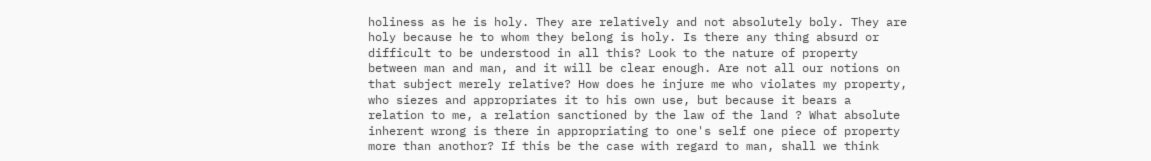holiness as he is holy. They are relatively and not absolutely boly. They are holy because he to whom they belong is holy. Is there any thing absurd or difficult to be understood in all this? Look to the nature of property between man and man, and it will be clear enough. Are not all our notions on that subject merely relative? How does he injure me who violates my property, who siezes and appropriates it to his own use, but because it bears a relation to me, a relation sanctioned by the law of the land ? What absolute inherent wrong is there in appropriating to one's self one piece of property more than anothor? If this be the case with regard to man, shall we think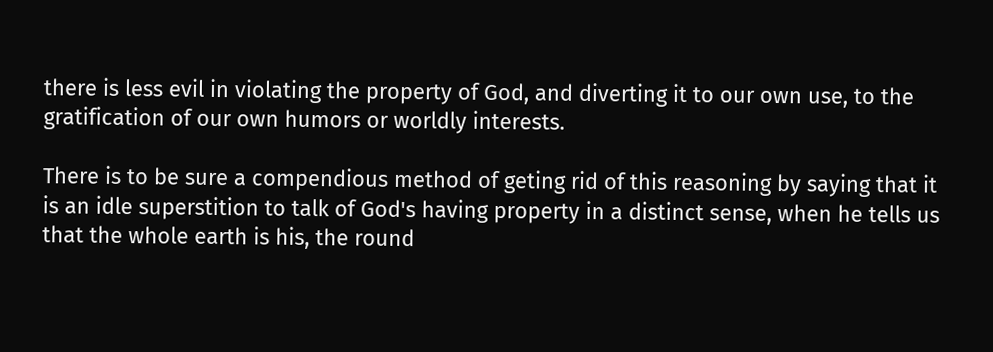there is less evil in violating the property of God, and diverting it to our own use, to the gratification of our own humors or worldly interests.

There is to be sure a compendious method of geting rid of this reasoning by saying that it is an idle superstition to talk of God's having property in a distinct sense, when he tells us that the whole earth is his, the round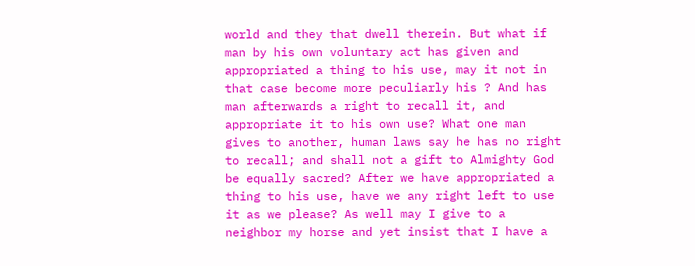world and they that dwell therein. But what if man by his own voluntary act has given and appropriated a thing to his use, may it not in that case become more peculiarly his ? And has man afterwards a right to recall it, and appropriate it to his own use? What one man gives to another, human laws say he has no right to recall; and shall not a gift to Almighty God be equally sacred? After we have appropriated a thing to his use, have we any right left to use it as we please? As well may I give to a neighbor my horse and yet insist that I have a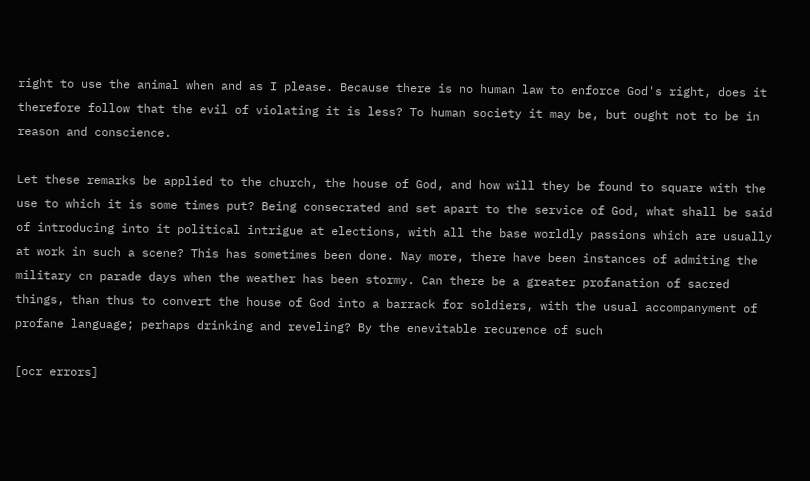right to use the animal when and as I please. Because there is no human law to enforce God's right, does it therefore follow that the evil of violating it is less? To human society it may be, but ought not to be in reason and conscience.

Let these remarks be applied to the church, the house of God, and how will they be found to square with the use to which it is some times put? Being consecrated and set apart to the service of God, what shall be said of introducing into it political intrigue at elections, with all the base worldly passions which are usually at work in such a scene? This has sometimes been done. Nay more, there have been instances of admiting the military cn parade days when the weather has been stormy. Can there be a greater profanation of sacred things, than thus to convert the house of God into a barrack for soldiers, with the usual accompanyment of profane language; perhaps drinking and reveling? By the enevitable recurence of such

[ocr errors]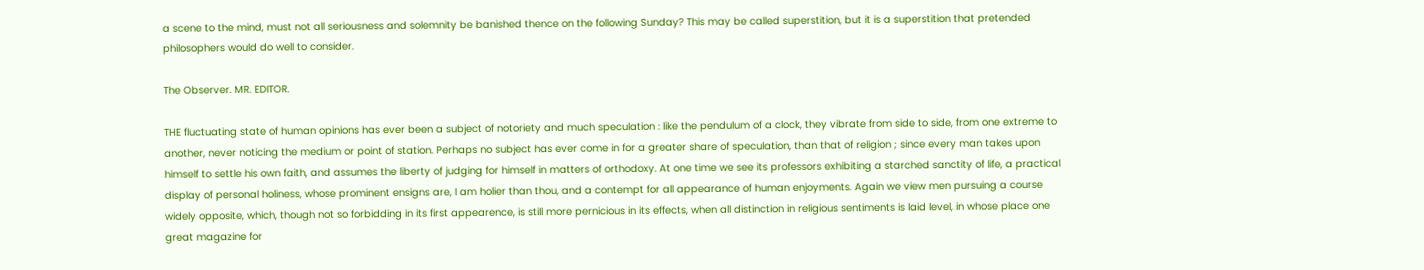a scene to the mind, must not all seriousness and solemnity be banished thence on the following Sunday? This may be called superstition, but it is a superstition that pretended philosophers would do well to consider.

The Observer. MR. EDITOR.

THE fluctuating state of human opinions has ever been a subject of notoriety and much speculation : like the pendulum of a clock, they vibrate from side to side, from one extreme to another, never noticing the medium or point of station. Perhaps no subject has ever come in for a greater share of speculation, than that of religion ; since every man takes upon himself to settle his own faith, and assumes the liberty of judging for himself in matters of orthodoxy. At one time we see its professors exhibiting a starched sanctity of life, a practical display of personal holiness, whose prominent ensigns are, I am holier than thou, and a contempt for all appearance of human enjoyments. Again we view men pursuing a course widely opposite, which, though not so forbidding in its first appearence, is still more pernicious in its effects, when all distinction in religious sentiments is laid level, in whose place one great magazine for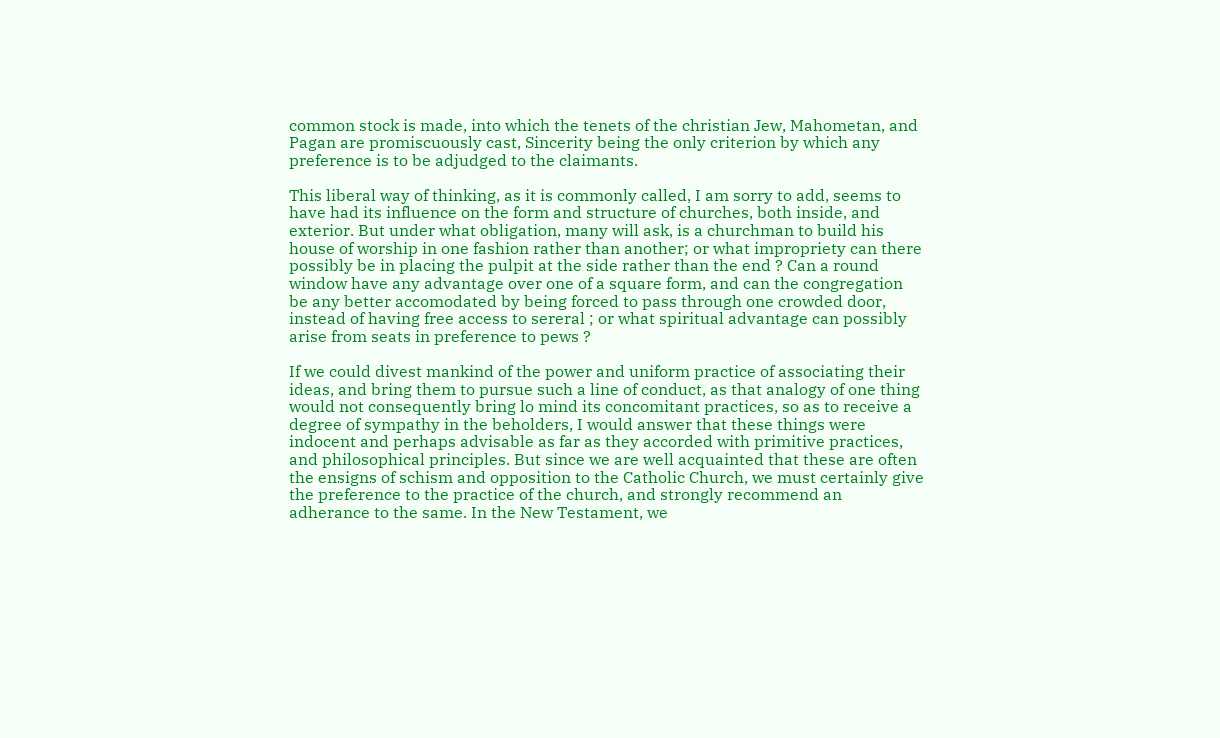common stock is made, into which the tenets of the christian Jew, Mahometan, and Pagan are promiscuously cast, Sincerity being the only criterion by which any preference is to be adjudged to the claimants.

This liberal way of thinking, as it is commonly called, I am sorry to add, seems to have had its influence on the form and structure of churches, both inside, and exterior. But under what obligation, many will ask, is a churchman to build his house of worship in one fashion rather than another; or what impropriety can there possibly be in placing the pulpit at the side rather than the end ? Can a round window have any advantage over one of a square form, and can the congregation be any better accomodated by being forced to pass through one crowded door, instead of having free access to sereral ; or what spiritual advantage can possibly arise from seats in preference to pews ?

If we could divest mankind of the power and uniform practice of associating their ideas, and bring them to pursue such a line of conduct, as that analogy of one thing would not consequently bring lo mind its concomitant practices, so as to receive a degree of sympathy in the beholders, I would answer that these things were indocent and perhaps advisable as far as they accorded with primitive practices, and philosophical principles. But since we are well acquainted that these are often the ensigns of schism and opposition to the Catholic Church, we must certainly give the preference to the practice of the church, and strongly recommend an adherance to the same. In the New Testament, we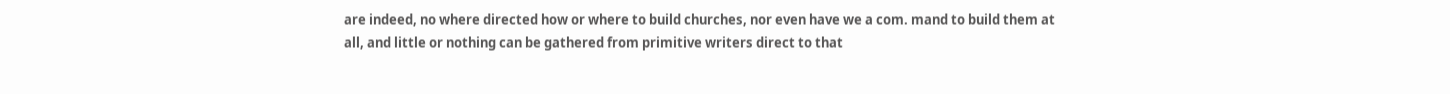are indeed, no where directed how or where to build churches, nor even have we a com. mand to build them at all, and little or nothing can be gathered from primitive writers direct to that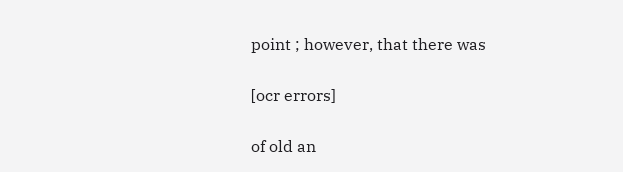point ; however, that there was

[ocr errors]

of old an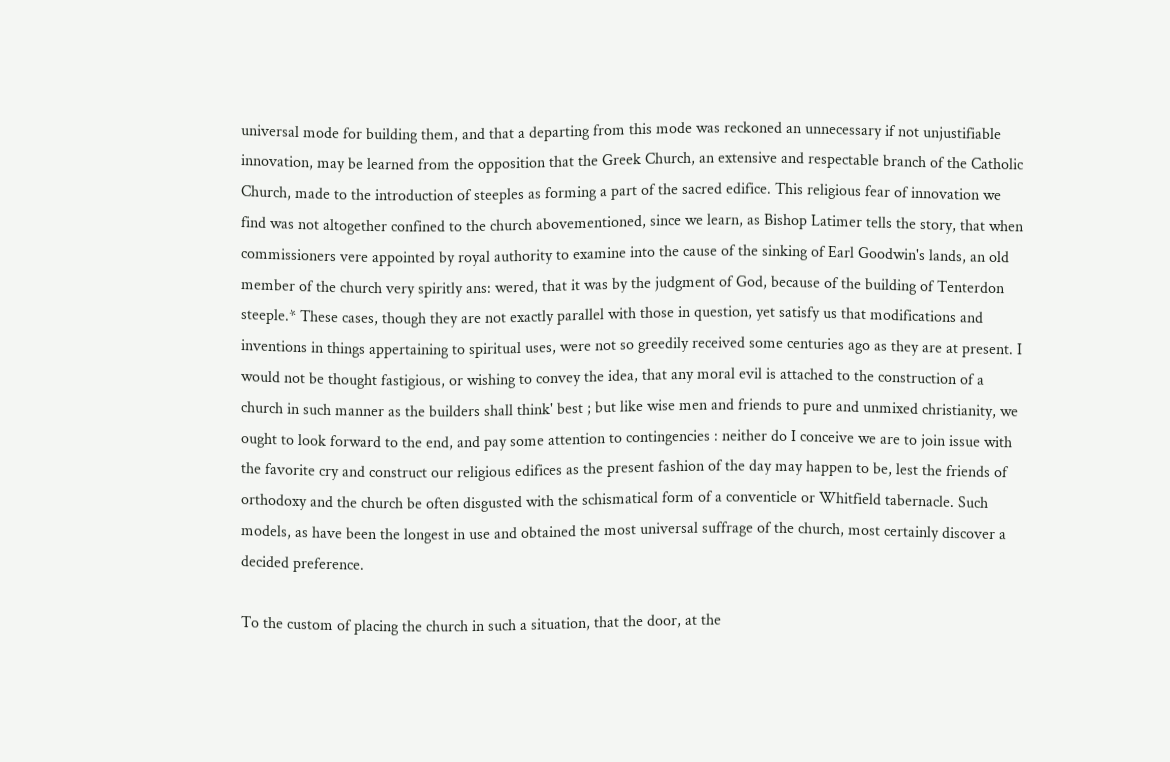universal mode for building them, and that a departing from this mode was reckoned an unnecessary if not unjustifiable innovation, may be learned from the opposition that the Greek Church, an extensive and respectable branch of the Catholic Church, made to the introduction of steeples as forming a part of the sacred edifice. This religious fear of innovation we find was not altogether confined to the church abovementioned, since we learn, as Bishop Latimer tells the story, that when commissioners vere appointed by royal authority to examine into the cause of the sinking of Earl Goodwin's lands, an old member of the church very spiritly ans: wered, that it was by the judgment of God, because of the building of Tenterdon steeple.* These cases, though they are not exactly parallel with those in question, yet satisfy us that modifications and inventions in things appertaining to spiritual uses, were not so greedily received some centuries ago as they are at present. I would not be thought fastigious, or wishing to convey the idea, that any moral evil is attached to the construction of a church in such manner as the builders shall think' best ; but like wise men and friends to pure and unmixed christianity, we ought to look forward to the end, and pay some attention to contingencies : neither do I conceive we are to join issue with the favorite cry and construct our religious edifices as the present fashion of the day may happen to be, lest the friends of orthodoxy and the church be often disgusted with the schismatical form of a conventicle or Whitfield tabernacle. Such models, as have been the longest in use and obtained the most universal suffrage of the church, most certainly discover a decided preference.

To the custom of placing the church in such a situation, that the door, at the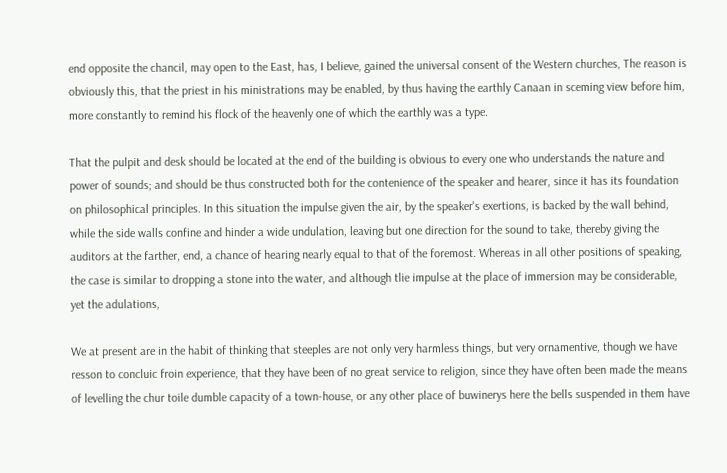end opposite the chancil, may open to the East, has, I believe, gained the universal consent of the Western churches, The reason is obviously this, that the priest in his ministrations may be enabled, by thus having the earthly Canaan in sceming view before him, more constantly to remind his flock of the heavenly one of which the earthly was a type.

That the pulpit and desk should be located at the end of the building is obvious to every one who understands the nature and power of sounds; and should be thus constructed both for the contenience of the speaker and hearer, since it has its foundation on philosophical principles. In this situation the impulse given the air, by the speaker's exertions, is backed by the wall behind, while the side walls confine and hinder a wide undulation, leaving but one direction for the sound to take, thereby giving the auditors at the farther, end, a chance of hearing nearly equal to that of the foremost. Whereas in all other positions of speaking, the case is similar to dropping a stone into the water, and although tlie impulse at the place of immersion may be considerable, yet the adulations,

We at present are in the habit of thinking that steeples are not only very harmless things, but very ornamentive, though we have resson to concluic froin experience, that they have been of no great service to religion, since they have often been made the means of levelling the chur toile dumble capacity of a town-house, or any other place of buwinerys here the bells suspended in them have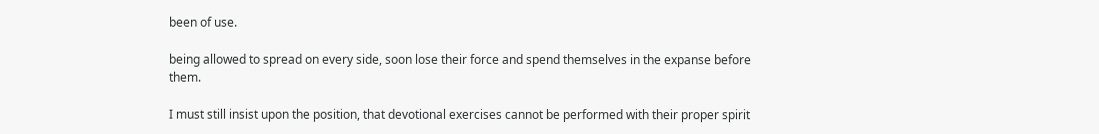been of use.

being allowed to spread on every side, soon lose their force and spend themselves in the expanse before them.

I must still insist upon the position, that devotional exercises cannot be performed with their proper spirit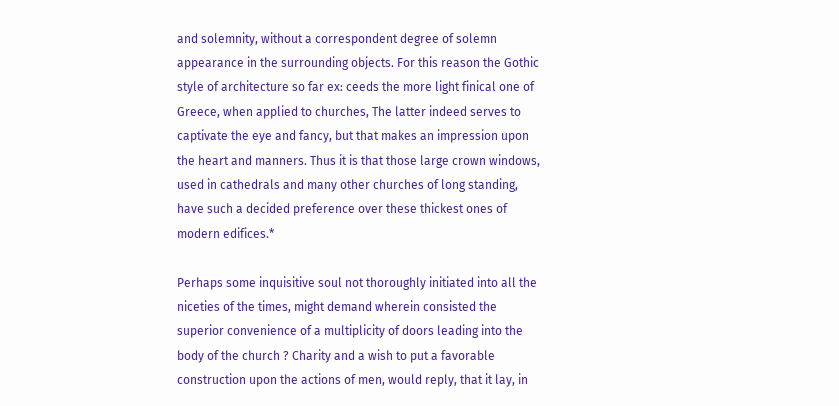and solemnity, without a correspondent degree of solemn appearance in the surrounding objects. For this reason the Gothic style of architecture so far ex: ceeds the more light finical one of Greece, when applied to churches, The latter indeed serves to captivate the eye and fancy, but that makes an impression upon the heart and manners. Thus it is that those large crown windows, used in cathedrals and many other churches of long standing, have such a decided preference over these thickest ones of modern edifices.*

Perhaps some inquisitive soul not thoroughly initiated into all the niceties of the times, might demand wherein consisted the superior convenience of a multiplicity of doors leading into the body of the church ? Charity and a wish to put a favorable construction upon the actions of men, would reply, that it lay, in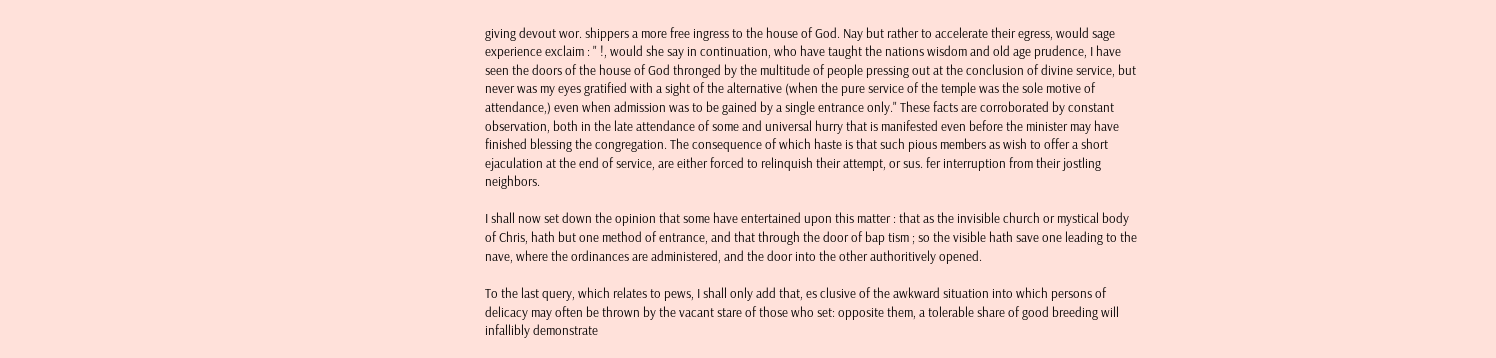giving devout wor. shippers a more free ingress to the house of God. Nay but rather to accelerate their egress, would sage experience exclaim : " !, would she say in continuation, who have taught the nations wisdom and old age prudence, I have seen the doors of the house of God thronged by the multitude of people pressing out at the conclusion of divine service, but never was my eyes gratified with a sight of the alternative (when the pure service of the temple was the sole motive of attendance,) even when admission was to be gained by a single entrance only." These facts are corroborated by constant observation, both in the late attendance of some and universal hurry that is manifested even before the minister may have finished blessing the congregation. The consequence of which haste is that such pious members as wish to offer a short ejaculation at the end of service, are either forced to relinquish their attempt, or sus. fer interruption from their jostling neighbors.

I shall now set down the opinion that some have entertained upon this matter : that as the invisible church or mystical body of Chris, hath but one method of entrance, and that through the door of bap tism ; so the visible hath save one leading to the nave, where the ordinances are administered, and the door into the other authoritively opened.

To the last query, which relates to pews, I shall only add that, es clusive of the awkward situation into which persons of delicacy may often be thrown by the vacant stare of those who set: opposite them, a tolerable share of good breeding will infallibly demonstrate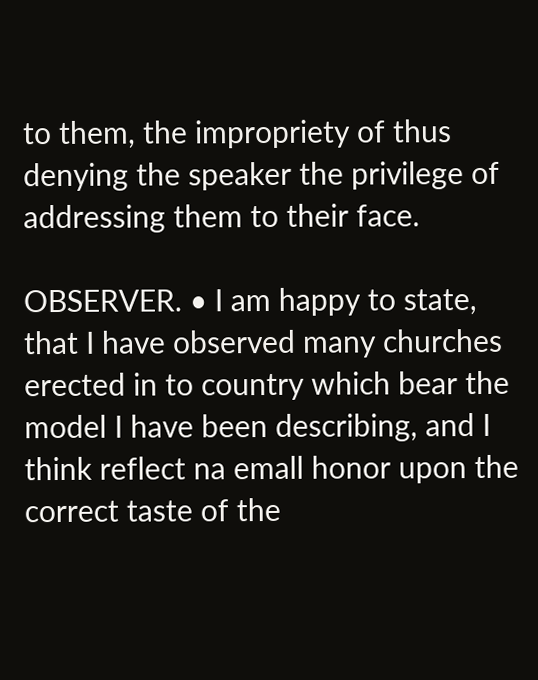to them, the impropriety of thus denying the speaker the privilege of addressing them to their face.

OBSERVER. • I am happy to state, that I have observed many churches erected in to country which bear the model I have been describing, and I think reflect na emall honor upon the correct taste of the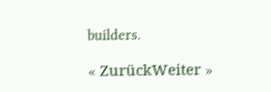builders.

« ZurückWeiter »